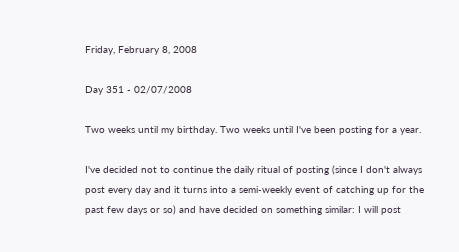Friday, February 8, 2008

Day 351 - 02/07/2008

Two weeks until my birthday. Two weeks until I've been posting for a year.

I've decided not to continue the daily ritual of posting (since I don't always post every day and it turns into a semi-weekly event of catching up for the past few days or so) and have decided on something similar: I will post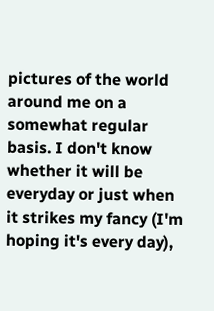pictures of the world around me on a somewhat regular basis. I don't know whether it will be everyday or just when it strikes my fancy (I'm hoping it's every day),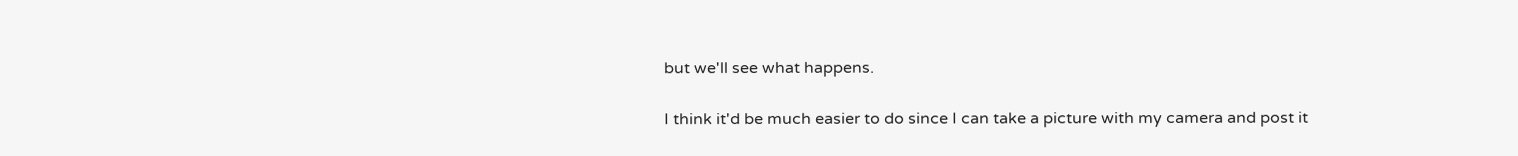but we'll see what happens.

I think it'd be much easier to do since I can take a picture with my camera and post it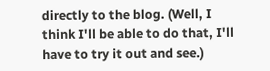directly to the blog. (Well, I think I'll be able to do that, I'll have to try it out and see.)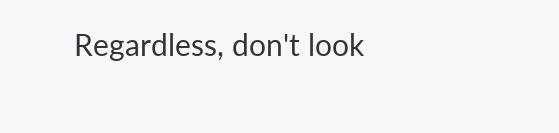Regardless, don't look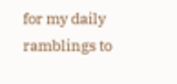for my daily ramblings to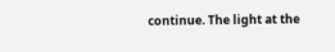continue. The light at the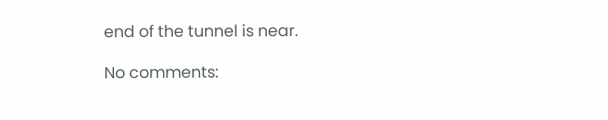end of the tunnel is near.

No comments: